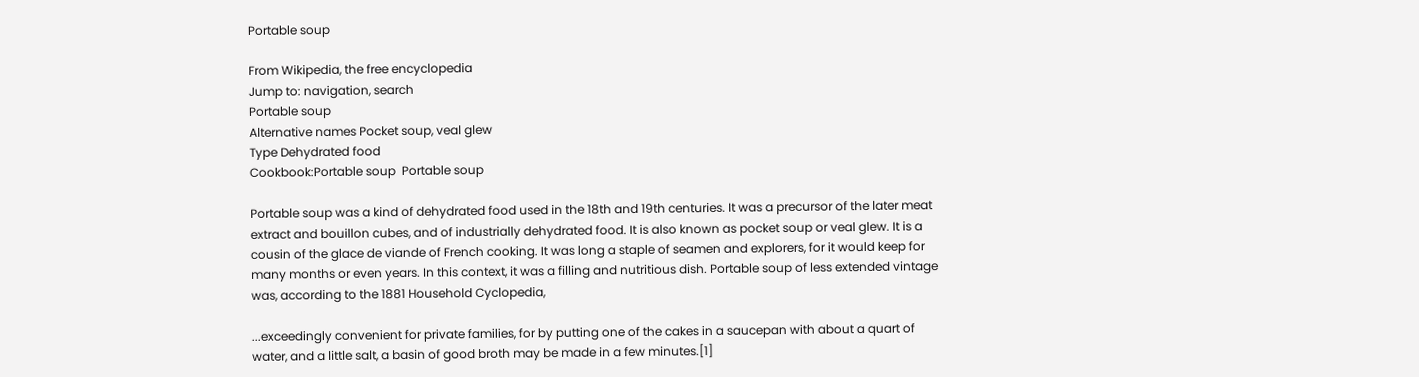Portable soup

From Wikipedia, the free encyclopedia
Jump to: navigation, search
Portable soup
Alternative names Pocket soup, veal glew
Type Dehydrated food
Cookbook:Portable soup  Portable soup

Portable soup was a kind of dehydrated food used in the 18th and 19th centuries. It was a precursor of the later meat extract and bouillon cubes, and of industrially dehydrated food. It is also known as pocket soup or veal glew. It is a cousin of the glace de viande of French cooking. It was long a staple of seamen and explorers, for it would keep for many months or even years. In this context, it was a filling and nutritious dish. Portable soup of less extended vintage was, according to the 1881 Household Cyclopedia,

...exceedingly convenient for private families, for by putting one of the cakes in a saucepan with about a quart of water, and a little salt, a basin of good broth may be made in a few minutes.[1]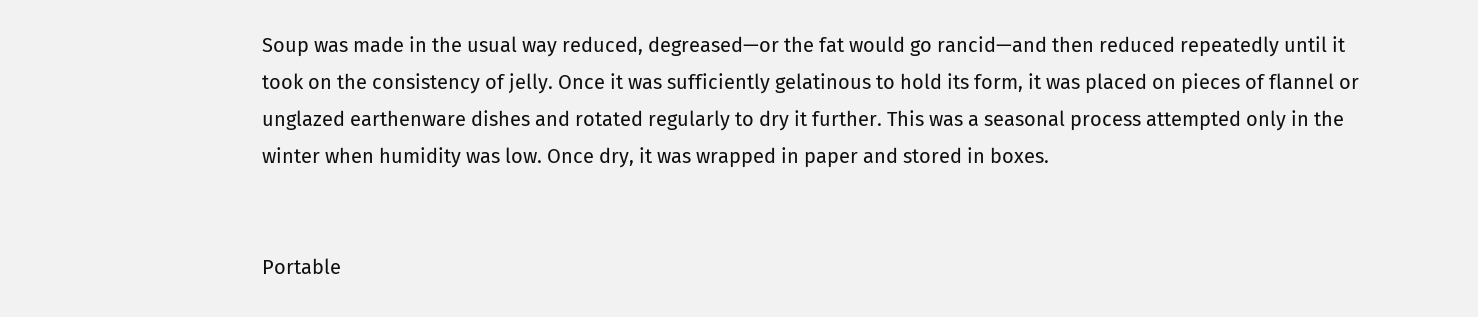Soup was made in the usual way reduced, degreased—or the fat would go rancid—and then reduced repeatedly until it took on the consistency of jelly. Once it was sufficiently gelatinous to hold its form, it was placed on pieces of flannel or unglazed earthenware dishes and rotated regularly to dry it further. This was a seasonal process attempted only in the winter when humidity was low. Once dry, it was wrapped in paper and stored in boxes.


Portable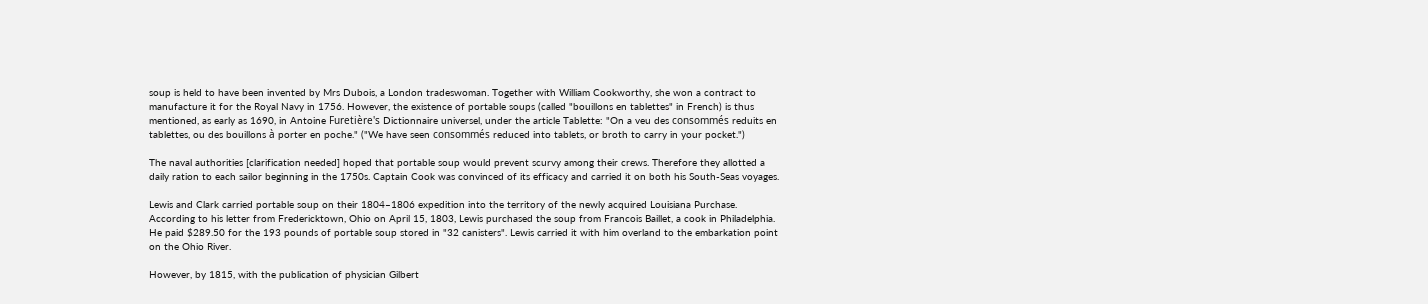soup is held to have been invented by Mrs Dubois, a London tradeswoman. Together with William Cookworthy, she won a contract to manufacture it for the Royal Navy in 1756. However, the existence of portable soups (called "bouillons en tablettes" in French) is thus mentioned, as early as 1690, in Antoine Furetière's Dictionnaire universel, under the article Tablette: "On a veu des consommés reduits en tablettes, ou des bouillons à porter en poche." ("We have seen consommés reduced into tablets, or broth to carry in your pocket.")

The naval authorities [clarification needed] hoped that portable soup would prevent scurvy among their crews. Therefore they allotted a daily ration to each sailor beginning in the 1750s. Captain Cook was convinced of its efficacy and carried it on both his South-Seas voyages.

Lewis and Clark carried portable soup on their 1804–1806 expedition into the territory of the newly acquired Louisiana Purchase. According to his letter from Fredericktown, Ohio on April 15, 1803, Lewis purchased the soup from Francois Baillet, a cook in Philadelphia. He paid $289.50 for the 193 pounds of portable soup stored in "32 canisters". Lewis carried it with him overland to the embarkation point on the Ohio River.

However, by 1815, with the publication of physician Gilbert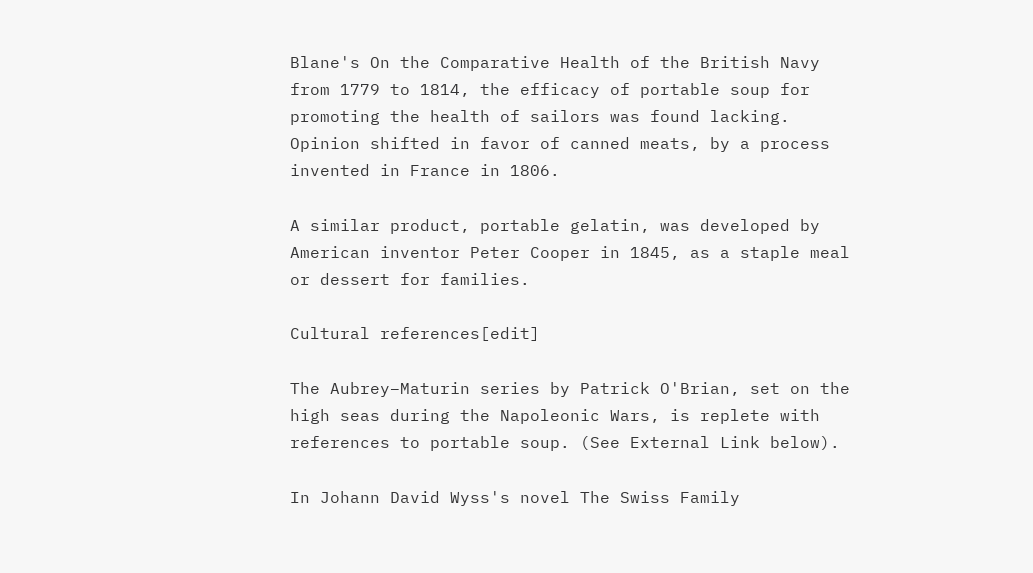Blane's On the Comparative Health of the British Navy from 1779 to 1814, the efficacy of portable soup for promoting the health of sailors was found lacking. Opinion shifted in favor of canned meats, by a process invented in France in 1806.

A similar product, portable gelatin, was developed by American inventor Peter Cooper in 1845, as a staple meal or dessert for families.

Cultural references[edit]

The Aubrey–Maturin series by Patrick O'Brian, set on the high seas during the Napoleonic Wars, is replete with references to portable soup. (See External Link below).

In Johann David Wyss's novel The Swiss Family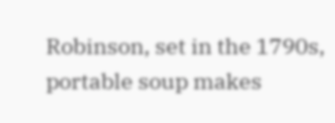Robinson, set in the 1790s, portable soup makes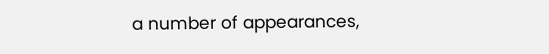a number of appearances,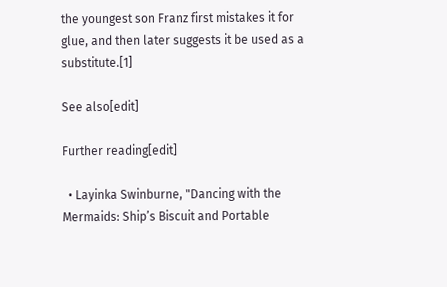the youngest son Franz first mistakes it for glue, and then later suggests it be used as a substitute.[1]

See also[edit]

Further reading[edit]

  • Layinka Swinburne, "Dancing with the Mermaids: Ship’s Biscuit and Portable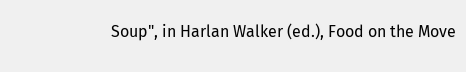Soup", in Harlan Walker (ed.), Food on the Move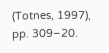(Totnes, 1997), pp. 309–20.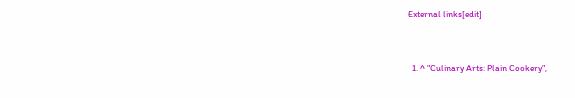External links[edit]


  1. ^ "Culinary Arts: Plain Cookery",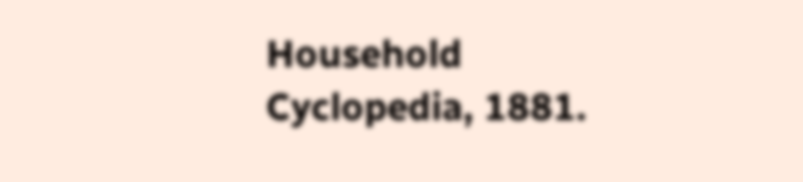Household Cyclopedia, 1881.